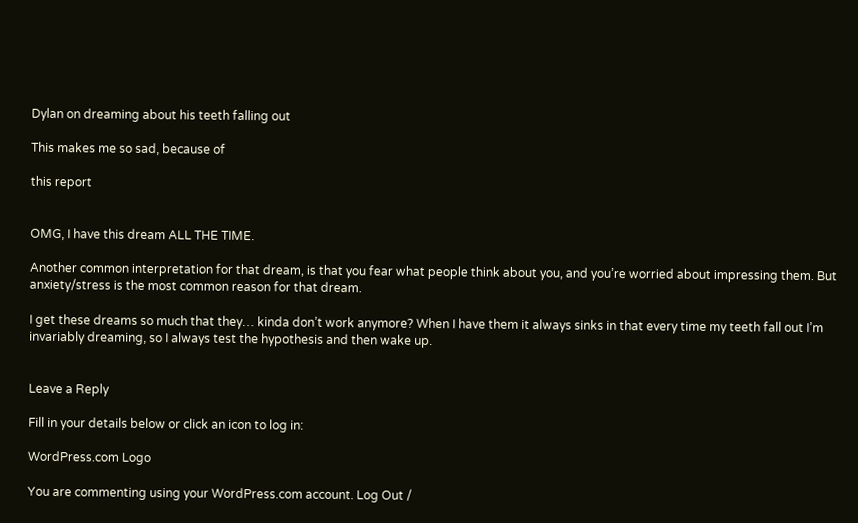Dylan on dreaming about his teeth falling out

This makes me so sad, because of

this report


OMG, I have this dream ALL THE TIME.

Another common interpretation for that dream, is that you fear what people think about you, and you’re worried about impressing them. But anxiety/stress is the most common reason for that dream.

I get these dreams so much that they… kinda don’t work anymore? When I have them it always sinks in that every time my teeth fall out I’m invariably dreaming, so I always test the hypothesis and then wake up.


Leave a Reply

Fill in your details below or click an icon to log in:

WordPress.com Logo

You are commenting using your WordPress.com account. Log Out /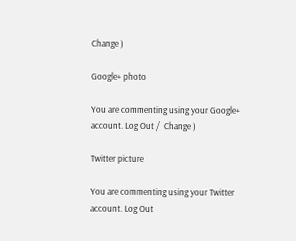Change )

Google+ photo

You are commenting using your Google+ account. Log Out /  Change )

Twitter picture

You are commenting using your Twitter account. Log Out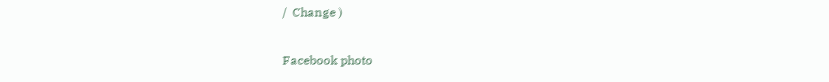/  Change )

Facebook photo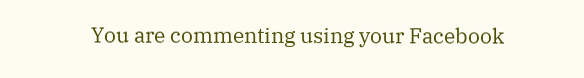You are commenting using your Facebook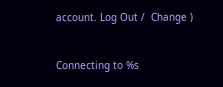account. Log Out /  Change )


Connecting to %s